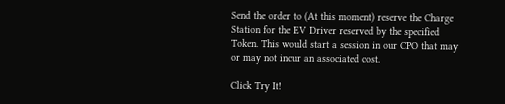Send the order to (At this moment) reserve the Charge Station for the EV Driver reserved by the specified Token. This would start a session in our CPO that may or may not incur an associated cost.

Click Try It!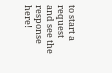to start a request and see the response here!